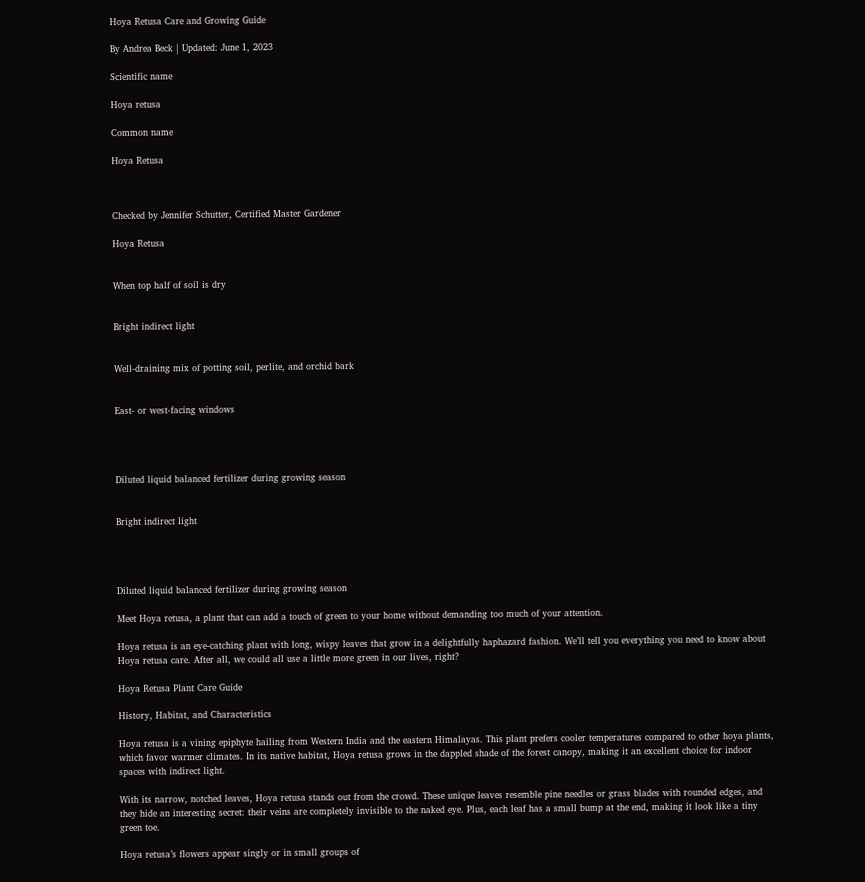Hoya Retusa Care and Growing Guide

By Andrea Beck | Updated: June 1, 2023

Scientific name

Hoya retusa

Common name

Hoya Retusa



Checked by Jennifer Schutter, Certified Master Gardener

Hoya Retusa


When top half of soil is dry


Bright indirect light


Well-draining mix of potting soil, perlite, and orchid bark


East- or west-facing windows




Diluted liquid balanced fertilizer during growing season


Bright indirect light




Diluted liquid balanced fertilizer during growing season

Meet Hoya retusa, a plant that can add a touch of green to your home without demanding too much of your attention.

Hoya retusa is an eye-catching plant with long, wispy leaves that grow in a delightfully haphazard fashion. We’ll tell you everything you need to know about Hoya retusa care. After all, we could all use a little more green in our lives, right?

Hoya Retusa Plant Care Guide

History, Habitat, and Characteristics

Hoya retusa is a vining epiphyte hailing from Western India and the eastern Himalayas. This plant prefers cooler temperatures compared to other hoya plants, which favor warmer climates. In its native habitat, Hoya retusa grows in the dappled shade of the forest canopy, making it an excellent choice for indoor spaces with indirect light.

With its narrow, notched leaves, Hoya retusa stands out from the crowd. These unique leaves resemble pine needles or grass blades with rounded edges, and they hide an interesting secret: their veins are completely invisible to the naked eye. Plus, each leaf has a small bump at the end, making it look like a tiny green toe.

Hoya retusa’s flowers appear singly or in small groups of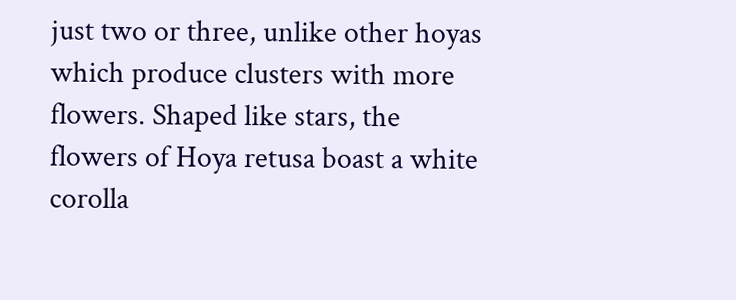just two or three, unlike other hoyas which produce clusters with more flowers. Shaped like stars, the flowers of Hoya retusa boast a white corolla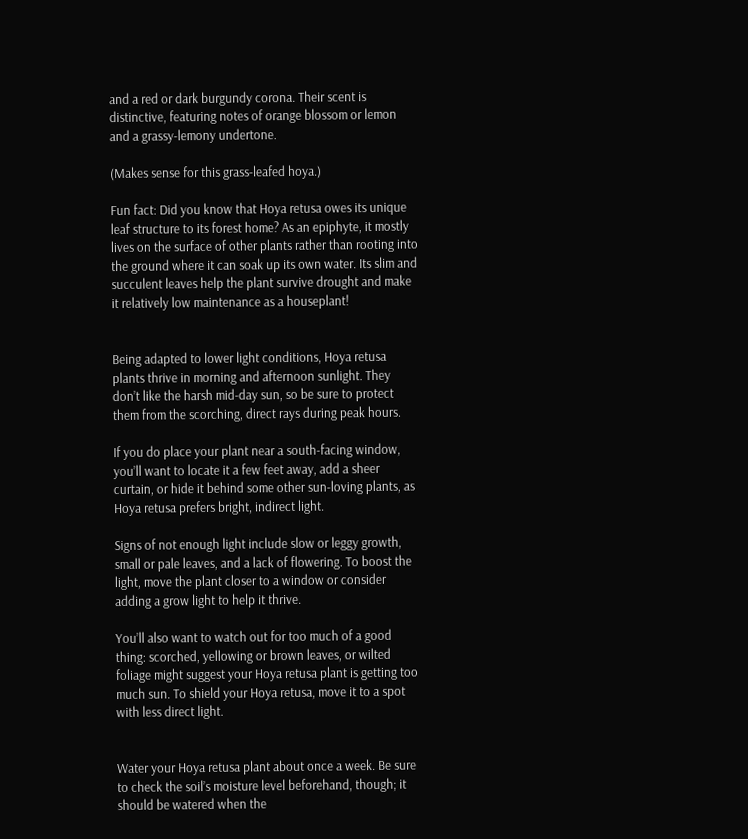and a red or dark burgundy corona. Their scent is distinctive, featuring notes of orange blossom or lemon and a grassy-lemony undertone.

(Makes sense for this grass-leafed hoya.)

Fun fact: Did you know that Hoya retusa owes its unique leaf structure to its forest home? As an epiphyte, it mostly lives on the surface of other plants rather than rooting into the ground where it can soak up its own water. Its slim and succulent leaves help the plant survive drought and make it relatively low maintenance as a houseplant!


Being adapted to lower light conditions, Hoya retusa plants thrive in morning and afternoon sunlight. They don’t like the harsh mid-day sun, so be sure to protect them from the scorching, direct rays during peak hours.

If you do place your plant near a south-facing window, you’ll want to locate it a few feet away, add a sheer curtain, or hide it behind some other sun-loving plants, as Hoya retusa prefers bright, indirect light.

Signs of not enough light include slow or leggy growth, small or pale leaves, and a lack of flowering. To boost the light, move the plant closer to a window or consider adding a grow light to help it thrive.

You’ll also want to watch out for too much of a good thing: scorched, yellowing or brown leaves, or wilted foliage might suggest your Hoya retusa plant is getting too much sun. To shield your Hoya retusa, move it to a spot with less direct light.


Water your Hoya retusa plant about once a week. Be sure to check the soil’s moisture level beforehand, though; it should be watered when the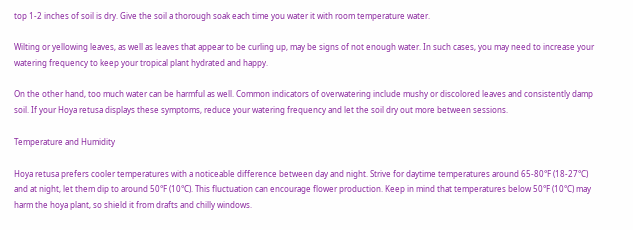top 1-2 inches of soil is dry. Give the soil a thorough soak each time you water it with room temperature water.

Wilting or yellowing leaves, as well as leaves that appear to be curling up, may be signs of not enough water. In such cases, you may need to increase your watering frequency to keep your tropical plant hydrated and happy.

On the other hand, too much water can be harmful as well. Common indicators of overwatering include mushy or discolored leaves and consistently damp soil. If your Hoya retusa displays these symptoms, reduce your watering frequency and let the soil dry out more between sessions.

Temperature and Humidity

Hoya retusa prefers cooler temperatures with a noticeable difference between day and night. Strive for daytime temperatures around 65-80°F (18-27°C) and at night, let them dip to around 50°F (10°C). This fluctuation can encourage flower production. Keep in mind that temperatures below 50°F (10°C) may harm the hoya plant, so shield it from drafts and chilly windows.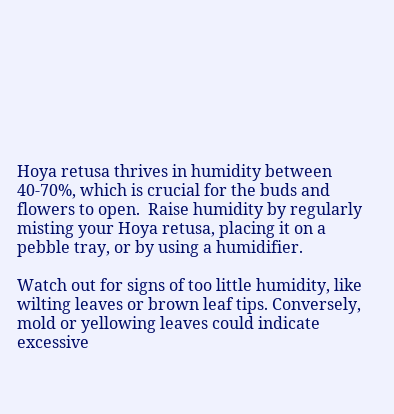Hoya retusa thrives in humidity between 40-70%, which is crucial for the buds and flowers to open.  Raise humidity by regularly misting your Hoya retusa, placing it on a pebble tray, or by using a humidifier.

Watch out for signs of too little humidity, like wilting leaves or brown leaf tips. Conversely, mold or yellowing leaves could indicate excessive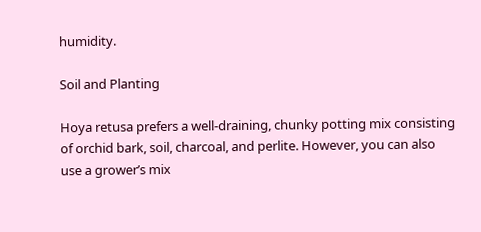humidity.

Soil and Planting

Hoya retusa prefers a well-draining, chunky potting mix consisting of orchid bark, soil, charcoal, and perlite. However, you can also use a grower’s mix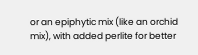or an epiphytic mix (like an orchid mix), with added perlite for better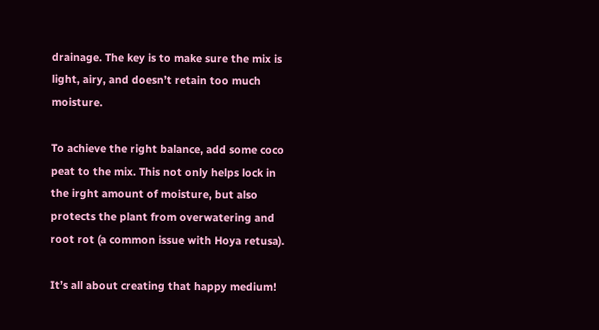drainage. The key is to make sure the mix is light, airy, and doesn’t retain too much moisture.

To achieve the right balance, add some coco peat to the mix. This not only helps lock in the irght amount of moisture, but also protects the plant from overwatering and root rot (a common issue with Hoya retusa).

It’s all about creating that happy medium!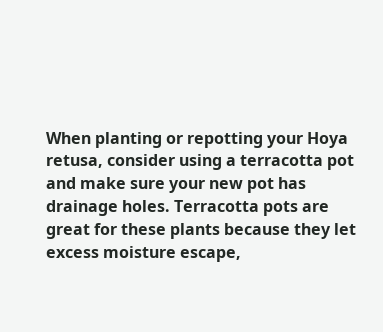When planting or repotting your Hoya retusa, consider using a terracotta pot and make sure your new pot has drainage holes. Terracotta pots are great for these plants because they let excess moisture escape,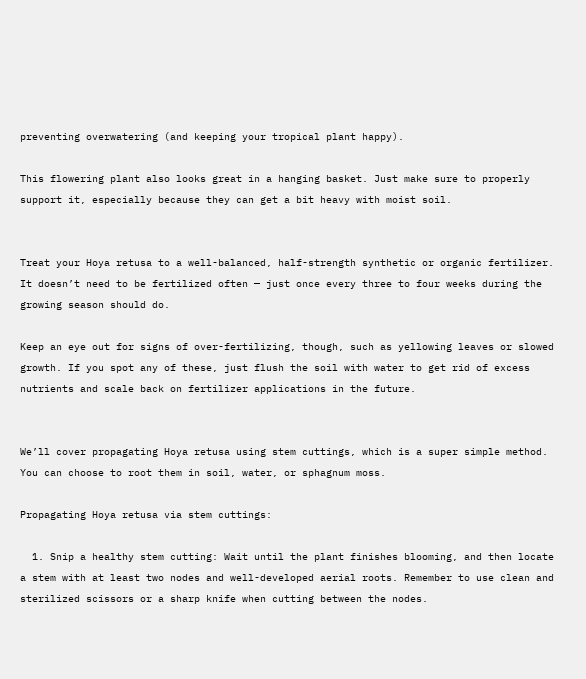preventing overwatering (and keeping your tropical plant happy).

This flowering plant also looks great in a hanging basket. Just make sure to properly support it, especially because they can get a bit heavy with moist soil.


Treat your Hoya retusa to a well-balanced, half-strength synthetic or organic fertilizer. It doesn’t need to be fertilized often — just once every three to four weeks during the growing season should do.

Keep an eye out for signs of over-fertilizing, though, such as yellowing leaves or slowed growth. If you spot any of these, just flush the soil with water to get rid of excess nutrients and scale back on fertilizer applications in the future.


We’ll cover propagating Hoya retusa using stem cuttings, which is a super simple method. You can choose to root them in soil, water, or sphagnum moss.

Propagating Hoya retusa via stem cuttings:

  1. Snip a healthy stem cutting: Wait until the plant finishes blooming, and then locate a stem with at least two nodes and well-developed aerial roots. Remember to use clean and sterilized scissors or a sharp knife when cutting between the nodes.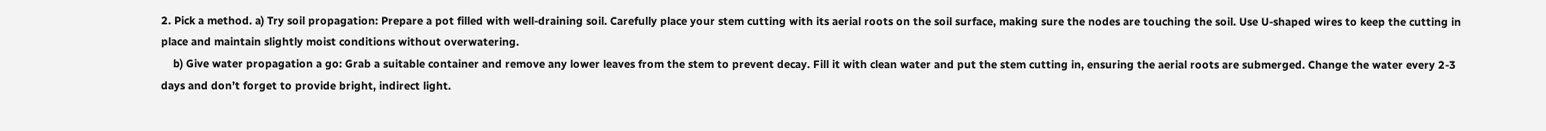2. Pick a method. a) Try soil propagation: Prepare a pot filled with well-draining soil. Carefully place your stem cutting with its aerial roots on the soil surface, making sure the nodes are touching the soil. Use U-shaped wires to keep the cutting in place and maintain slightly moist conditions without overwatering.
    b) Give water propagation a go: Grab a suitable container and remove any lower leaves from the stem to prevent decay. Fill it with clean water and put the stem cutting in, ensuring the aerial roots are submerged. Change the water every 2-3 days and don’t forget to provide bright, indirect light.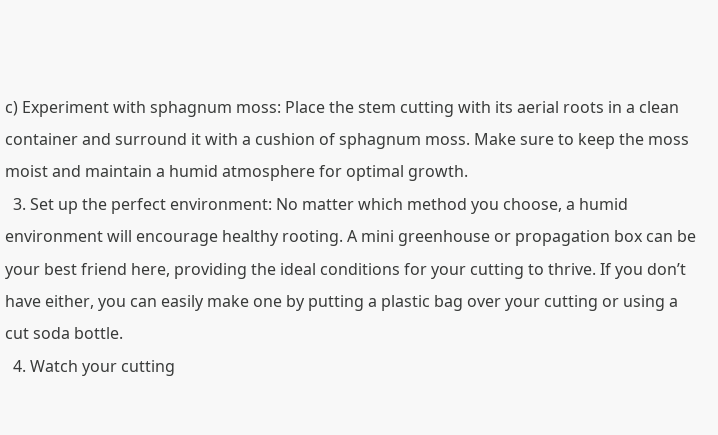c) Experiment with sphagnum moss: Place the stem cutting with its aerial roots in a clean container and surround it with a cushion of sphagnum moss. Make sure to keep the moss moist and maintain a humid atmosphere for optimal growth.
  3. Set up the perfect environment: No matter which method you choose, a humid environment will encourage healthy rooting. A mini greenhouse or propagation box can be your best friend here, providing the ideal conditions for your cutting to thrive. If you don’t have either, you can easily make one by putting a plastic bag over your cutting or using a cut soda bottle.
  4. Watch your cutting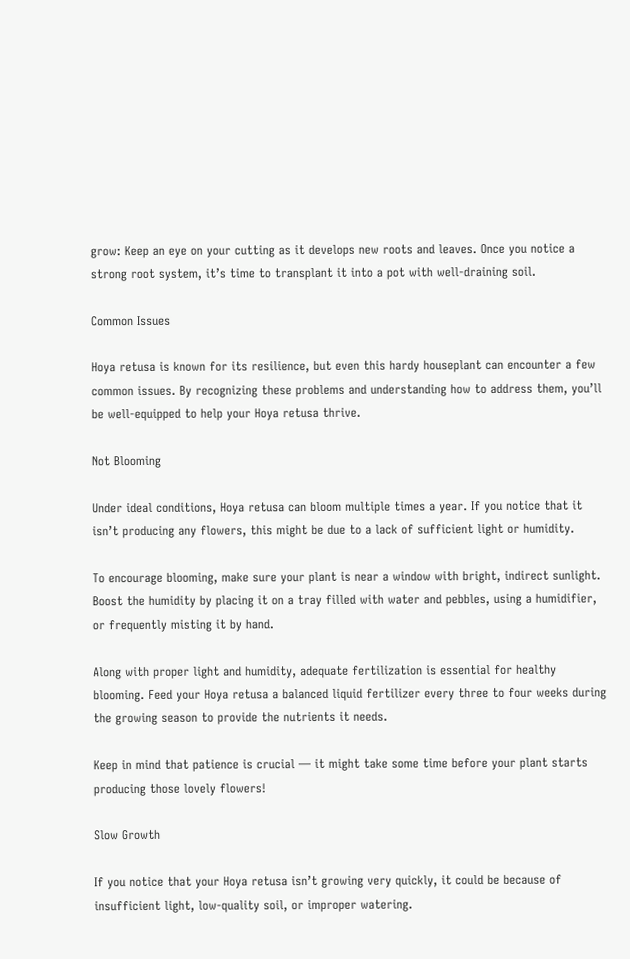grow: Keep an eye on your cutting as it develops new roots and leaves. Once you notice a strong root system, it’s time to transplant it into a pot with well-draining soil.

Common Issues

Hoya retusa is known for its resilience, but even this hardy houseplant can encounter a few common issues. By recognizing these problems and understanding how to address them, you’ll be well-equipped to help your Hoya retusa thrive.

Not Blooming

Under ideal conditions, Hoya retusa can bloom multiple times a year. If you notice that it isn’t producing any flowers, this might be due to a lack of sufficient light or humidity.

To encourage blooming, make sure your plant is near a window with bright, indirect sunlight. Boost the humidity by placing it on a tray filled with water and pebbles, using a humidifier, or frequently misting it by hand.

Along with proper light and humidity, adequate fertilization is essential for healthy blooming. Feed your Hoya retusa a balanced liquid fertilizer every three to four weeks during the growing season to provide the nutrients it needs.

Keep in mind that patience is crucial — it might take some time before your plant starts producing those lovely flowers!

Slow Growth

If you notice that your Hoya retusa isn’t growing very quickly, it could be because of insufficient light, low-quality soil, or improper watering.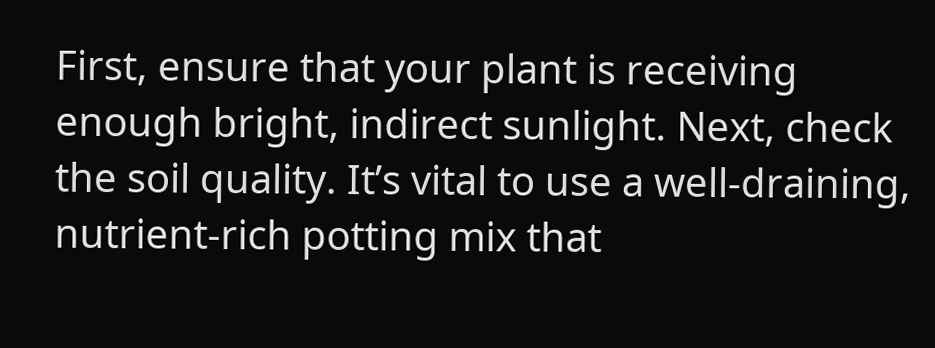First, ensure that your plant is receiving enough bright, indirect sunlight. Next, check the soil quality. It’s vital to use a well-draining, nutrient-rich potting mix that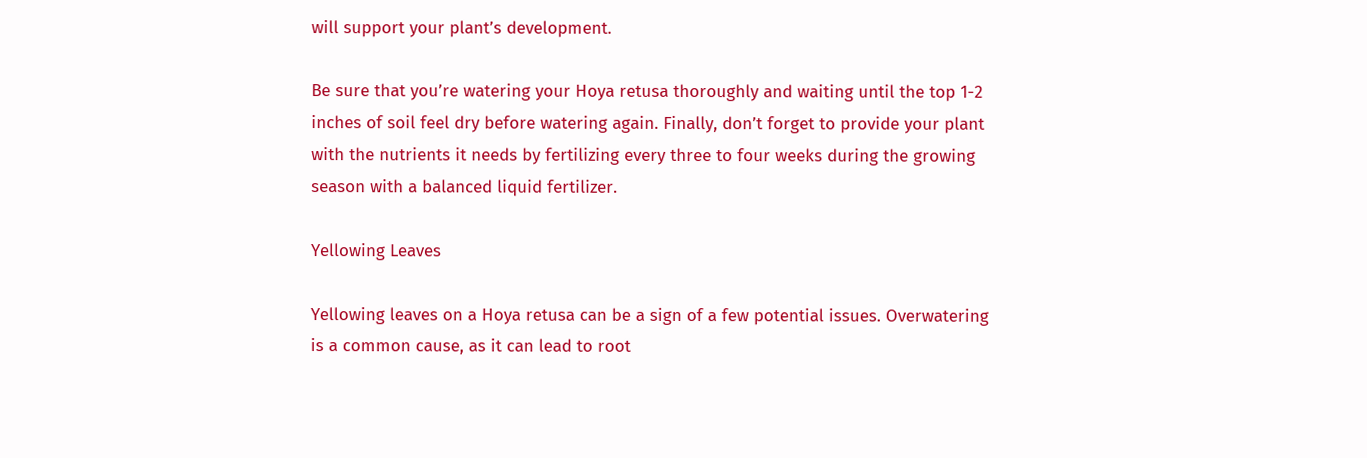will support your plant’s development.

Be sure that you’re watering your Hoya retusa thoroughly and waiting until the top 1-2 inches of soil feel dry before watering again. Finally, don’t forget to provide your plant with the nutrients it needs by fertilizing every three to four weeks during the growing season with a balanced liquid fertilizer.

Yellowing Leaves

Yellowing leaves on a Hoya retusa can be a sign of a few potential issues. Overwatering is a common cause, as it can lead to root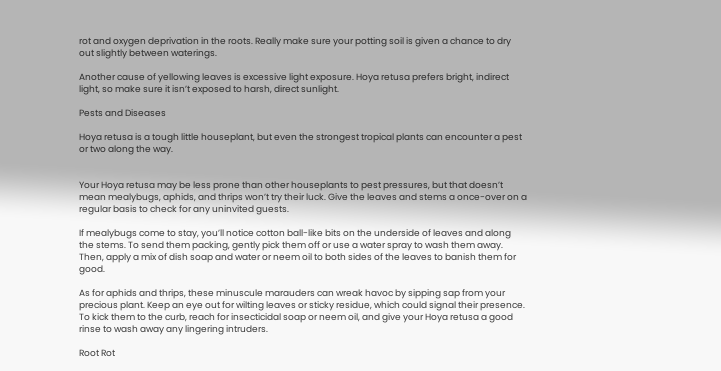rot and oxygen deprivation in the roots. Really make sure your potting soil is given a chance to dry out slightly between waterings.

Another cause of yellowing leaves is excessive light exposure. Hoya retusa prefers bright, indirect light, so make sure it isn’t exposed to harsh, direct sunlight.

Pests and Diseases

Hoya retusa is a tough little houseplant, but even the strongest tropical plants can encounter a pest or two along the way.


Your Hoya retusa may be less prone than other houseplants to pest pressures, but that doesn’t mean mealybugs, aphids, and thrips won’t try their luck. Give the leaves and stems a once-over on a regular basis to check for any uninvited guests.

If mealybugs come to stay, you’ll notice cotton ball-like bits on the underside of leaves and along the stems. To send them packing, gently pick them off or use a water spray to wash them away. Then, apply a mix of dish soap and water or neem oil to both sides of the leaves to banish them for good.

As for aphids and thrips, these minuscule marauders can wreak havoc by sipping sap from your precious plant. Keep an eye out for wilting leaves or sticky residue, which could signal their presence. To kick them to the curb, reach for insecticidal soap or neem oil, and give your Hoya retusa a good rinse to wash away any lingering intruders.

Root Rot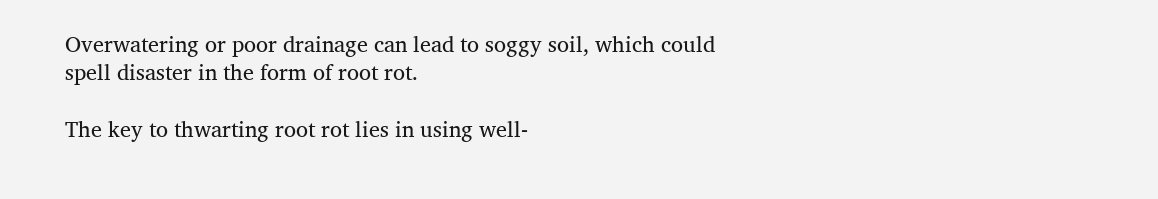Overwatering or poor drainage can lead to soggy soil, which could spell disaster in the form of root rot.

The key to thwarting root rot lies in using well-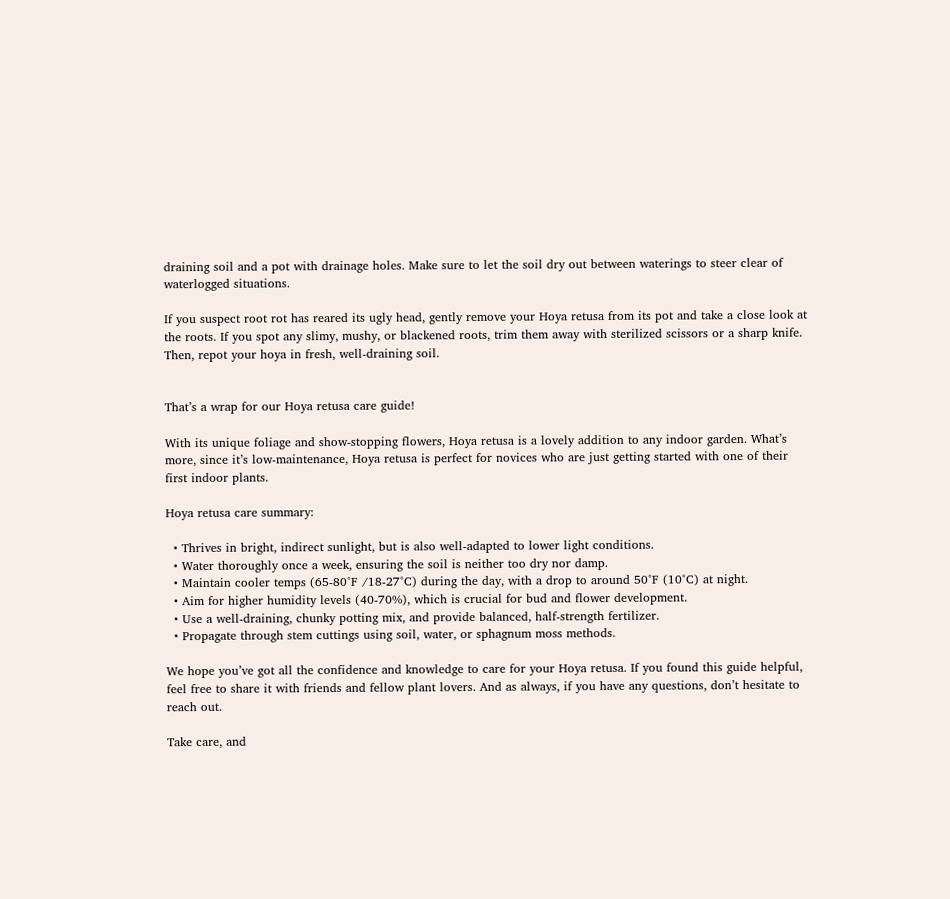draining soil and a pot with drainage holes. Make sure to let the soil dry out between waterings to steer clear of waterlogged situations.

If you suspect root rot has reared its ugly head, gently remove your Hoya retusa from its pot and take a close look at the roots. If you spot any slimy, mushy, or blackened roots, trim them away with sterilized scissors or a sharp knife. Then, repot your hoya in fresh, well-draining soil.


That’s a wrap for our Hoya retusa care guide!

With its unique foliage and show-stopping flowers, Hoya retusa is a lovely addition to any indoor garden. What’s more, since it’s low-maintenance, Hoya retusa is perfect for novices who are just getting started with one of their first indoor plants.

Hoya retusa care summary:

  • Thrives in bright, indirect sunlight, but is also well-adapted to lower light conditions.
  • Water thoroughly once a week, ensuring the soil is neither too dry nor damp.
  • Maintain cooler temps (65-80°F /18-27°C) during the day, with a drop to around 50°F (10°C) at night.
  • Aim for higher humidity levels (40-70%), which is crucial for bud and flower development.
  • Use a well-draining, chunky potting mix, and provide balanced, half-strength fertilizer.
  • Propagate through stem cuttings using soil, water, or sphagnum moss methods.

We hope you’ve got all the confidence and knowledge to care for your Hoya retusa. If you found this guide helpful, feel free to share it with friends and fellow plant lovers. And as always, if you have any questions, don’t hesitate to reach out.

Take care, and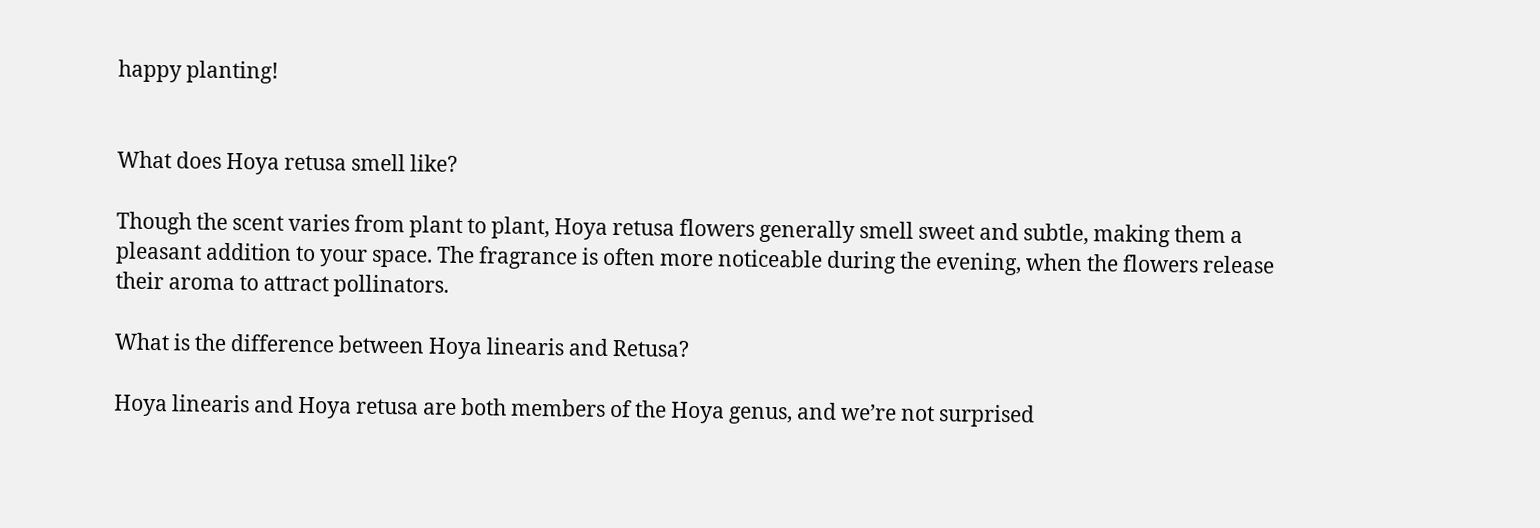happy planting!


What does Hoya retusa smell like?

Though the scent varies from plant to plant, Hoya retusa flowers generally smell sweet and subtle, making them a pleasant addition to your space. The fragrance is often more noticeable during the evening, when the flowers release their aroma to attract pollinators.

What is the difference between Hoya linearis and Retusa?

Hoya linearis and Hoya retusa are both members of the Hoya genus, and we’re not surprised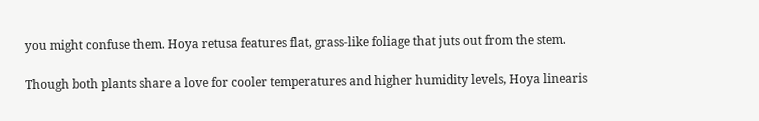you might confuse them. Hoya retusa features flat, grass-like foliage that juts out from the stem.

Though both plants share a love for cooler temperatures and higher humidity levels, Hoya linearis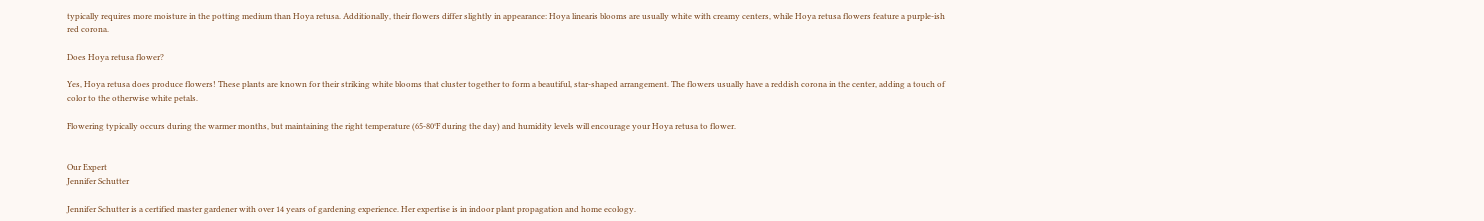typically requires more moisture in the potting medium than Hoya retusa. Additionally, their flowers differ slightly in appearance: Hoya linearis blooms are usually white with creamy centers, while Hoya retusa flowers feature a purple-ish red corona.

Does Hoya retusa flower?

Yes, Hoya retusa does produce flowers! These plants are known for their striking white blooms that cluster together to form a beautiful, star-shaped arrangement. The flowers usually have a reddish corona in the center, adding a touch of color to the otherwise white petals.

Flowering typically occurs during the warmer months, but maintaining the right temperature (65-80°F during the day) and humidity levels will encourage your Hoya retusa to flower.


Our Expert
Jennifer Schutter

Jennifer Schutter is a certified master gardener with over 14 years of gardening experience. Her expertise is in indoor plant propagation and home ecology.